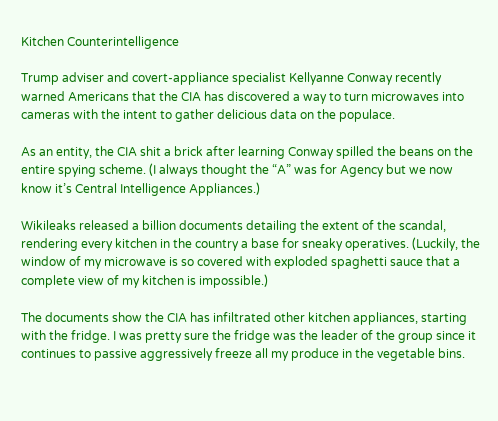Kitchen Counterintelligence

Trump adviser and covert-appliance specialist Kellyanne Conway recently warned Americans that the CIA has discovered a way to turn microwaves into cameras with the intent to gather delicious data on the populace.

As an entity, the CIA shit a brick after learning Conway spilled the beans on the entire spying scheme. (I always thought the “A” was for Agency but we now know it’s Central Intelligence Appliances.)

Wikileaks released a billion documents detailing the extent of the scandal, rendering every kitchen in the country a base for sneaky operatives. (Luckily, the window of my microwave is so covered with exploded spaghetti sauce that a complete view of my kitchen is impossible.)

The documents show the CIA has infiltrated other kitchen appliances, starting with the fridge. I was pretty sure the fridge was the leader of the group since it continues to passive aggressively freeze all my produce in the vegetable bins.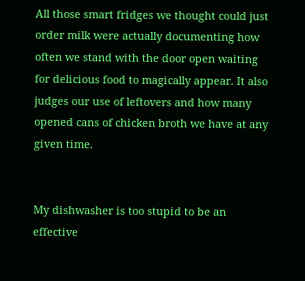All those smart fridges we thought could just order milk were actually documenting how often we stand with the door open waiting for delicious food to magically appear. It also judges our use of leftovers and how many opened cans of chicken broth we have at any given time.


My dishwasher is too stupid to be an effective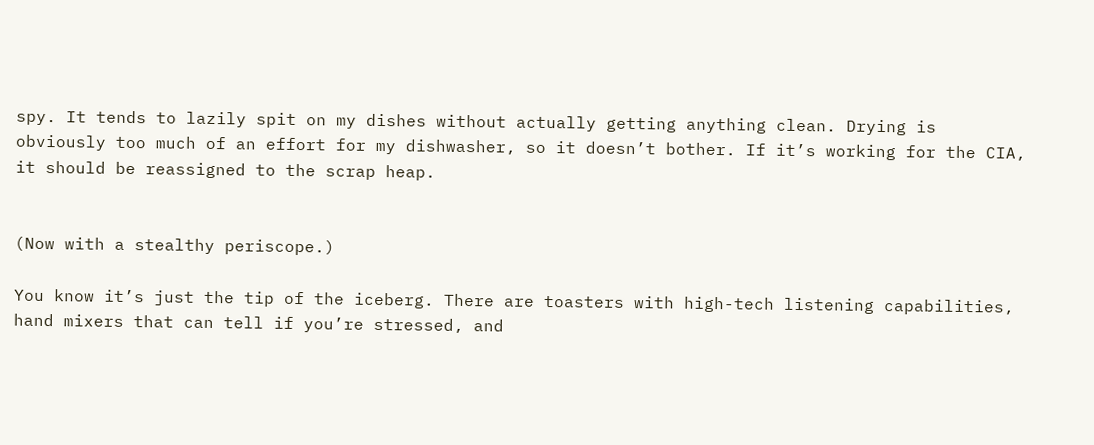spy. It tends to lazily spit on my dishes without actually getting anything clean. Drying is obviously too much of an effort for my dishwasher, so it doesn’t bother. If it’s working for the CIA, it should be reassigned to the scrap heap.


(Now with a stealthy periscope.)

You know it’s just the tip of the iceberg. There are toasters with high-tech listening capabilities, hand mixers that can tell if you’re stressed, and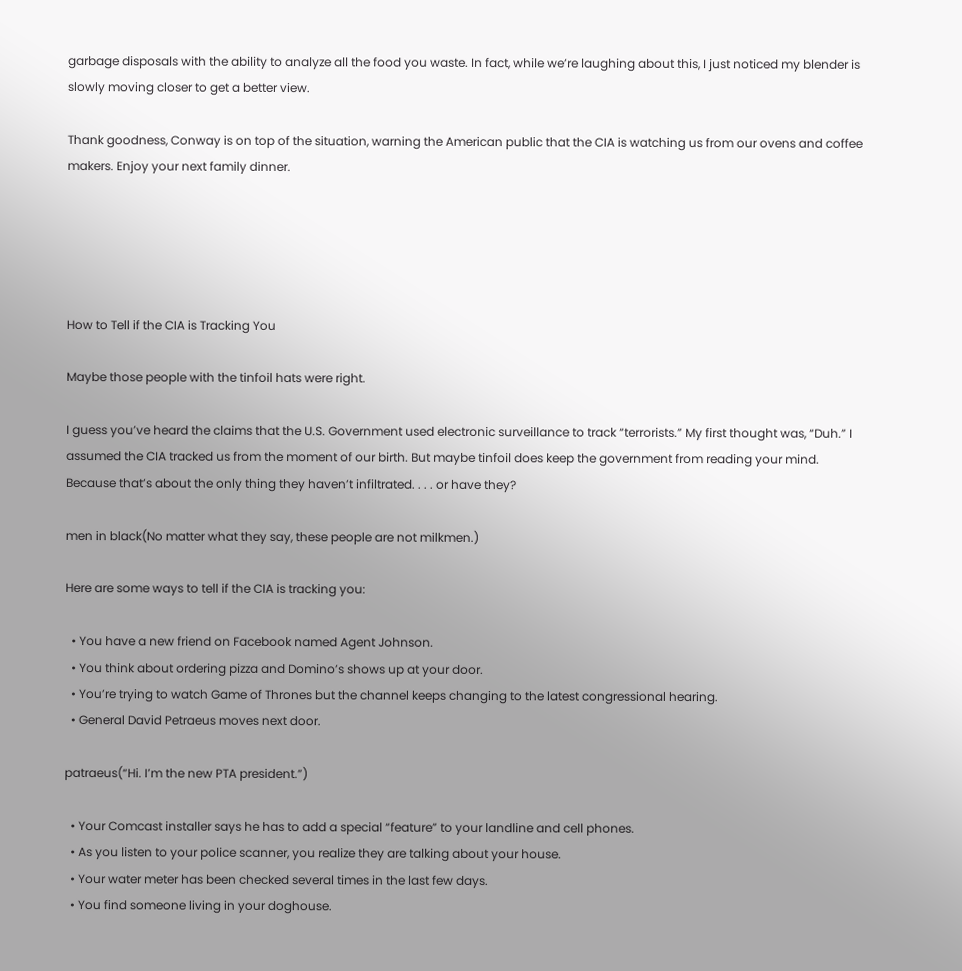garbage disposals with the ability to analyze all the food you waste. In fact, while we’re laughing about this, I just noticed my blender is slowly moving closer to get a better view.

Thank goodness, Conway is on top of the situation, warning the American public that the CIA is watching us from our ovens and coffee makers. Enjoy your next family dinner.





How to Tell if the CIA is Tracking You

Maybe those people with the tinfoil hats were right.

I guess you’ve heard the claims that the U.S. Government used electronic surveillance to track “terrorists.” My first thought was, “Duh.” I assumed the CIA tracked us from the moment of our birth. But maybe tinfoil does keep the government from reading your mind. Because that’s about the only thing they haven’t infiltrated. . . . or have they?

men in black(No matter what they say, these people are not milkmen.)

Here are some ways to tell if the CIA is tracking you:

  • You have a new friend on Facebook named Agent Johnson.
  • You think about ordering pizza and Domino’s shows up at your door.
  • You’re trying to watch Game of Thrones but the channel keeps changing to the latest congressional hearing.
  • General David Petraeus moves next door.

patraeus(“Hi. I’m the new PTA president.”)

  • Your Comcast installer says he has to add a special “feature” to your landline and cell phones.
  • As you listen to your police scanner, you realize they are talking about your house.
  • Your water meter has been checked several times in the last few days.
  • You find someone living in your doghouse.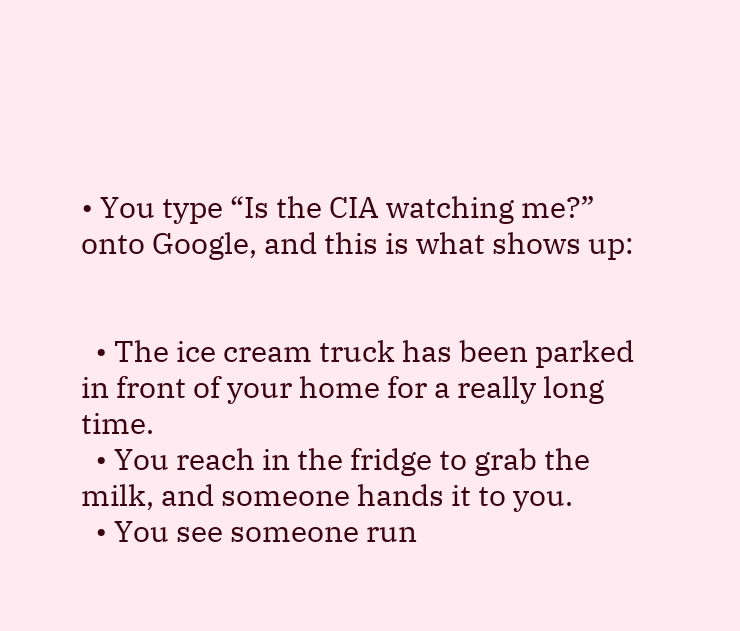• You type “Is the CIA watching me?” onto Google, and this is what shows up:


  • The ice cream truck has been parked in front of your home for a really long time.
  • You reach in the fridge to grab the milk, and someone hands it to you.
  • You see someone run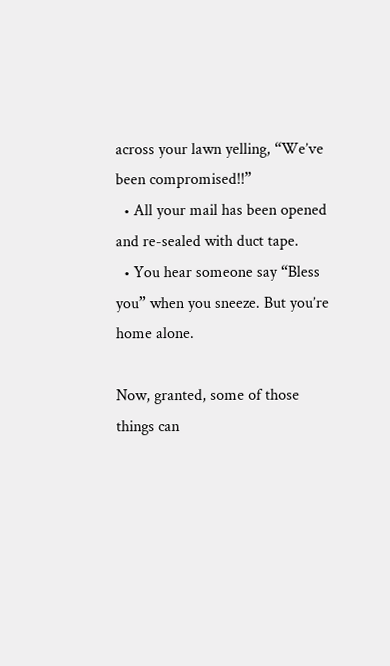across your lawn yelling, “We’ve been compromised!!”
  • All your mail has been opened and re-sealed with duct tape.
  • You hear someone say “Bless you” when you sneeze. But you’re home alone.

Now, granted, some of those things can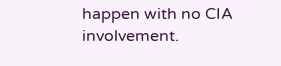happen with no CIA involvement.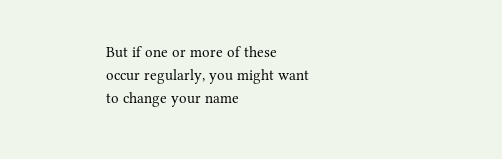But if one or more of these occur regularly, you might want to change your name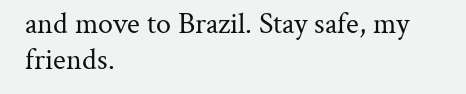and move to Brazil. Stay safe, my friends.